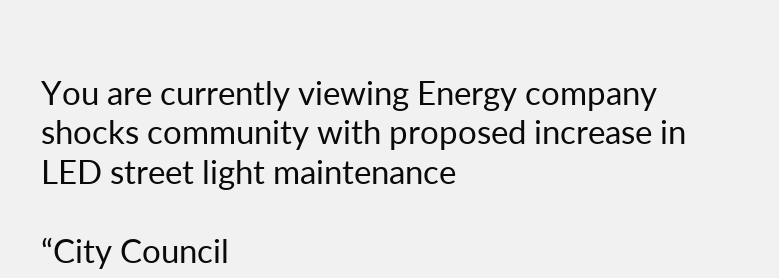You are currently viewing Energy company shocks community with proposed increase in LED street light maintenance

“City Council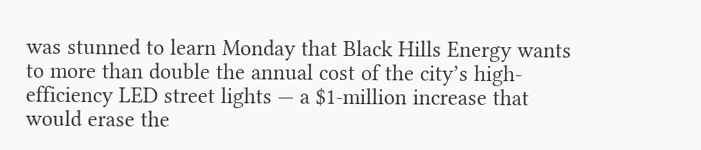was stunned to learn Monday that Black Hills Energy wants to more than double the annual cost of the city’s high-efficiency LED street lights — a $1-million increase that would erase the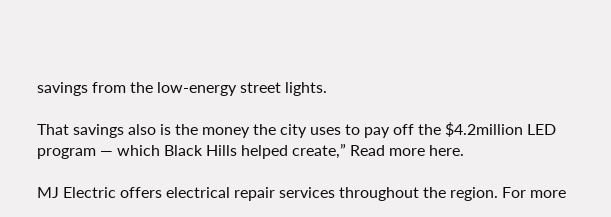savings from the low-energy street lights.

That savings also is the money the city uses to pay off the $4.2million LED program — which Black Hills helped create,” Read more here.

MJ Electric offers electrical repair services throughout the region. For more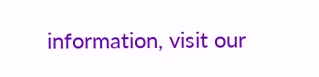information, visit our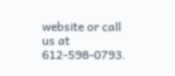website or call us at 612-598-0793.